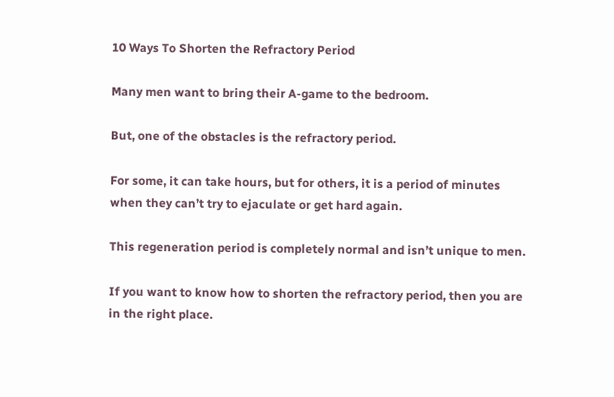10 Ways To Shorten the Refractory Period

Many men want to bring their A-game to the bedroom.

But, one of the obstacles is the refractory period.

For some, it can take hours, but for others, it is a period of minutes when they can’t try to ejaculate or get hard again.

This regeneration period is completely normal and isn’t unique to men.

If you want to know how to shorten the refractory period, then you are in the right place.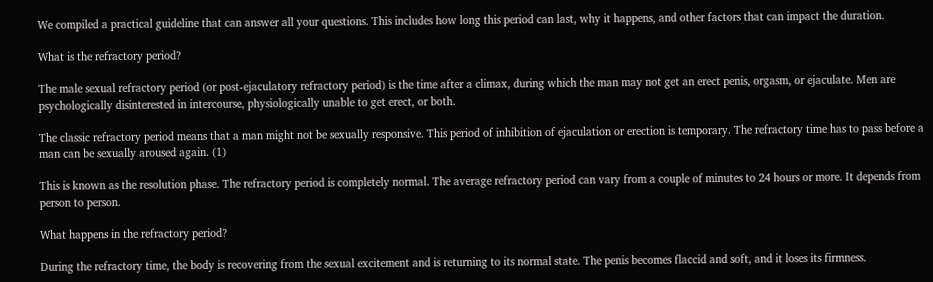We compiled a practical guideline that can answer all your questions. This includes how long this period can last, why it happens, and other factors that can impact the duration.

What is the refractory period?

The male sexual refractory period (or post-ejaculatory refractory period) is the time after a climax, during which the man may not get an erect penis, orgasm, or ejaculate. Men are psychologically disinterested in intercourse, physiologically unable to get erect, or both.

The classic refractory period means that a man might not be sexually responsive. This period of inhibition of ejaculation or erection is temporary. The refractory time has to pass before a man can be sexually aroused again. (1)

This is known as the resolution phase. The refractory period is completely normal. The average refractory period can vary from a couple of minutes to 24 hours or more. It depends from person to person.

What happens in the refractory period?

During the refractory time, the body is recovering from the sexual excitement and is returning to its normal state. The penis becomes flaccid and soft, and it loses its firmness.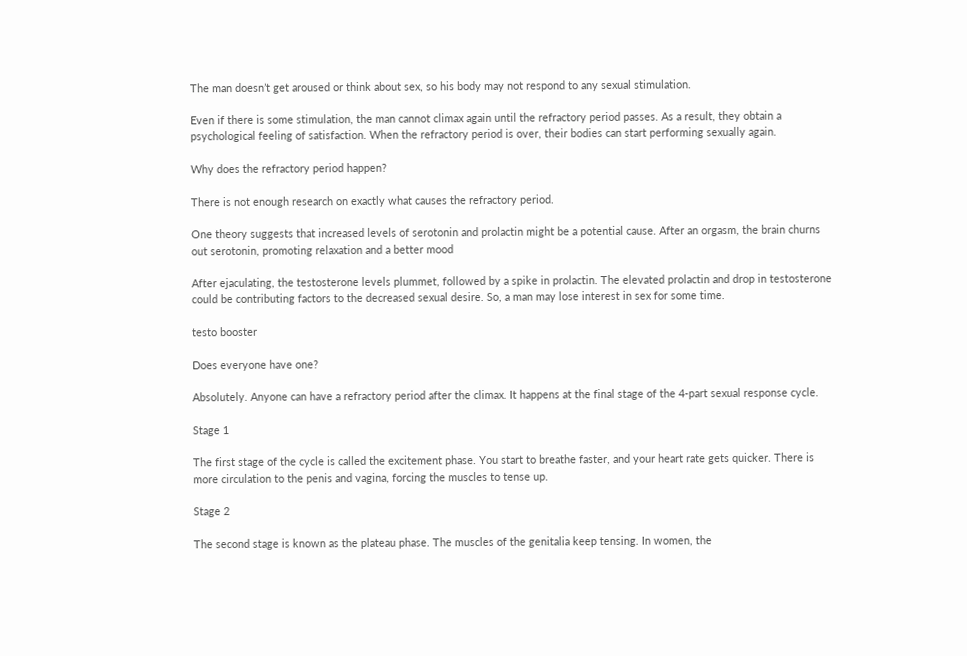The man doesn’t get aroused or think about sex, so his body may not respond to any sexual stimulation.

Even if there is some stimulation, the man cannot climax again until the refractory period passes. As a result, they obtain a psychological feeling of satisfaction. When the refractory period is over, their bodies can start performing sexually again.

Why does the refractory period happen?

There is not enough research on exactly what causes the refractory period.

One theory suggests that increased levels of serotonin and prolactin might be a potential cause. After an orgasm, the brain churns out serotonin, promoting relaxation and a better mood

After ejaculating, the testosterone levels plummet, followed by a spike in prolactin. The elevated prolactin and drop in testosterone could be contributing factors to the decreased sexual desire. So, a man may lose interest in sex for some time.

testo booster

Does everyone have one?

Absolutely. Anyone can have a refractory period after the climax. It happens at the final stage of the 4-part sexual response cycle.

Stage 1

The first stage of the cycle is called the excitement phase. You start to breathe faster, and your heart rate gets quicker. There is more circulation to the penis and vagina, forcing the muscles to tense up.

Stage 2

The second stage is known as the plateau phase. The muscles of the genitalia keep tensing. In women, the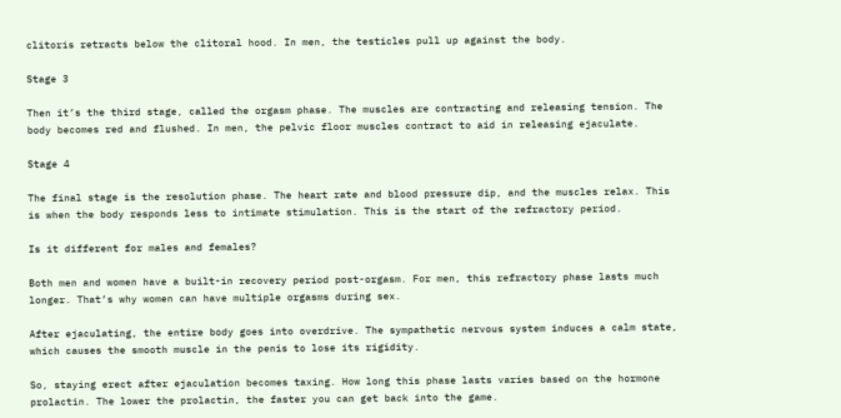clitoris retracts below the clitoral hood. In men, the testicles pull up against the body.

Stage 3

Then it’s the third stage, called the orgasm phase. The muscles are contracting and releasing tension. The body becomes red and flushed. In men, the pelvic floor muscles contract to aid in releasing ejaculate.

Stage 4

The final stage is the resolution phase. The heart rate and blood pressure dip, and the muscles relax. This is when the body responds less to intimate stimulation. This is the start of the refractory period.

Is it different for males and females?

Both men and women have a built-in recovery period post-orgasm. For men, this refractory phase lasts much longer. That’s why women can have multiple orgasms during sex.

After ejaculating, the entire body goes into overdrive. The sympathetic nervous system induces a calm state, which causes the smooth muscle in the penis to lose its rigidity.

So, staying erect after ejaculation becomes taxing. How long this phase lasts varies based on the hormone prolactin. The lower the prolactin, the faster you can get back into the game.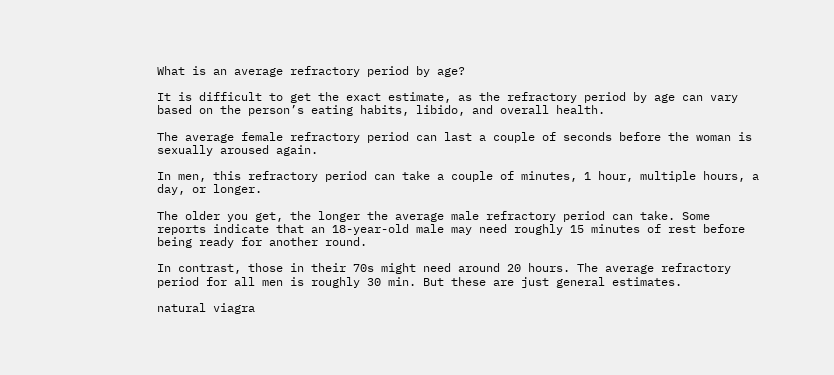What is an average refractory period by age?

It is difficult to get the exact estimate, as the refractory period by age can vary based on the person’s eating habits, libido, and overall health.

The average female refractory period can last a couple of seconds before the woman is sexually aroused again.

In men, this refractory period can take a couple of minutes, 1 hour, multiple hours, a day, or longer.

The older you get, the longer the average male refractory period can take. Some reports indicate that an 18-year-old male may need roughly 15 minutes of rest before being ready for another round.

In contrast, those in their 70s might need around 20 hours. The average refractory period for all men is roughly 30 min. But these are just general estimates.

natural viagra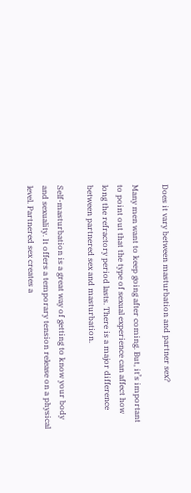Does it vary between masturbation and partner sex?

Many men want to keep going after coming. But, it’s important to point out that the type of sexual experience can affect how long the refractory period lasts. There is a major difference between partnered sex and masturbation.

Self-masturbation is a great way of getting to know your body and sexuality. It offers a temporary tension release on a physical level. Partnered sex creates a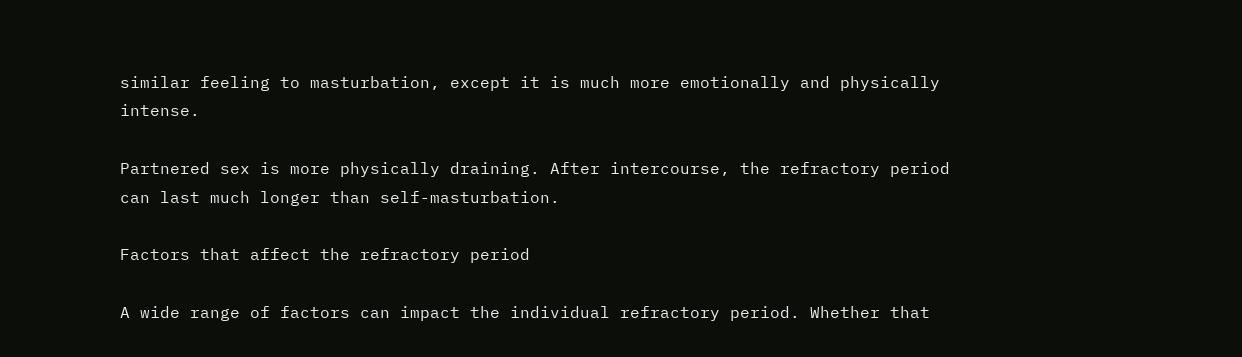similar feeling to masturbation, except it is much more emotionally and physically intense.

Partnered sex is more physically draining. After intercourse, the refractory period can last much longer than self-masturbation.

Factors that affect the refractory period

A wide range of factors can impact the individual refractory period. Whether that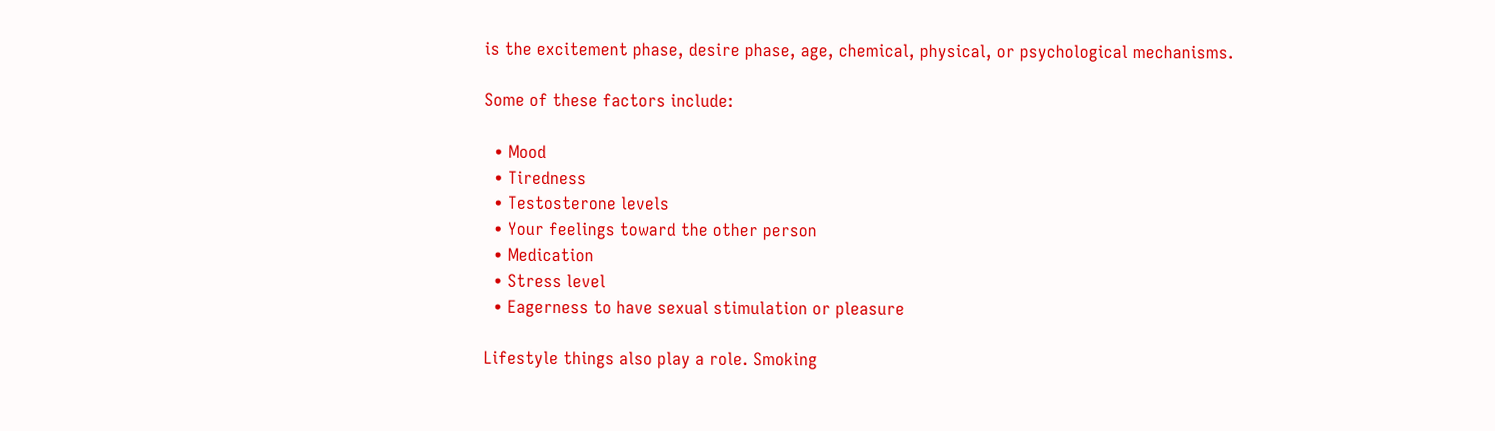is the excitement phase, desire phase, age, chemical, physical, or psychological mechanisms.

Some of these factors include:

  • Mood
  • Tiredness
  • Testosterone levels
  • Your feelings toward the other person
  • Medication
  • Stress level
  • Eagerness to have sexual stimulation or pleasure

Lifestyle things also play a role. Smoking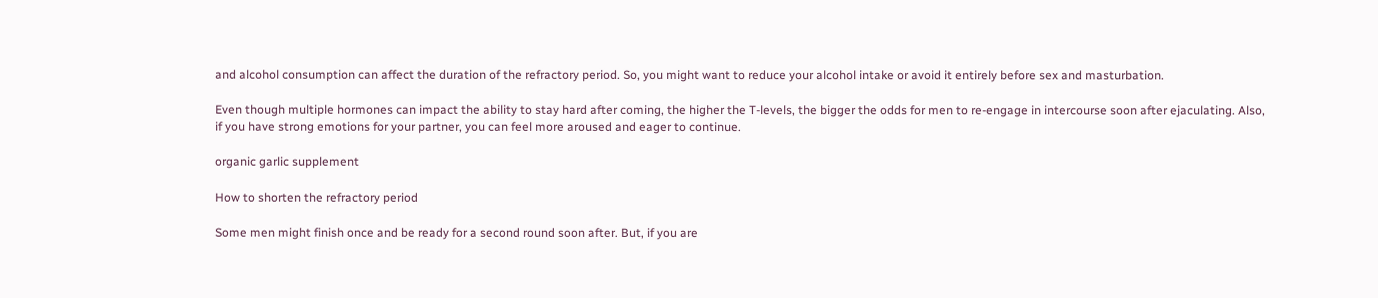and alcohol consumption can affect the duration of the refractory period. So, you might want to reduce your alcohol intake or avoid it entirely before sex and masturbation.

Even though multiple hormones can impact the ability to stay hard after coming, the higher the T-levels, the bigger the odds for men to re-engage in intercourse soon after ejaculating. Also, if you have strong emotions for your partner, you can feel more aroused and eager to continue.

organic garlic supplement

How to shorten the refractory period

Some men might finish once and be ready for a second round soon after. But, if you are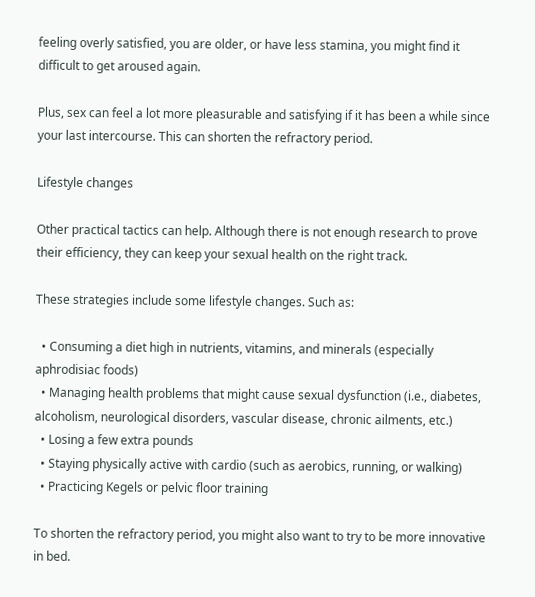feeling overly satisfied, you are older, or have less stamina, you might find it difficult to get aroused again.

Plus, sex can feel a lot more pleasurable and satisfying if it has been a while since your last intercourse. This can shorten the refractory period.

Lifestyle changes

Other practical tactics can help. Although there is not enough research to prove their efficiency, they can keep your sexual health on the right track.

These strategies include some lifestyle changes. Such as:

  • Consuming a diet high in nutrients, vitamins, and minerals (especially aphrodisiac foods)
  • Managing health problems that might cause sexual dysfunction (i.e., diabetes, alcoholism, neurological disorders, vascular disease, chronic ailments, etc.)
  • Losing a few extra pounds
  • Staying physically active with cardio (such as aerobics, running, or walking)
  • Practicing Kegels or pelvic floor training

To shorten the refractory period, you might also want to try to be more innovative in bed.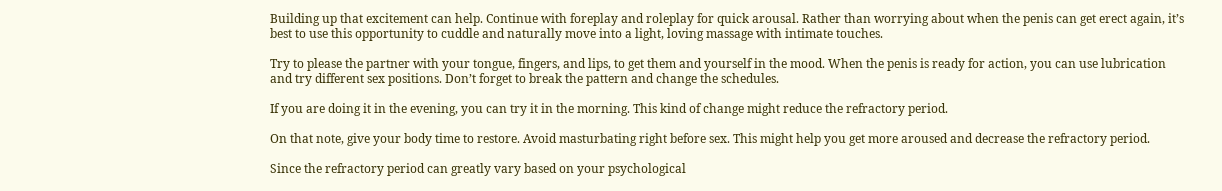Building up that excitement can help. Continue with foreplay and roleplay for quick arousal. Rather than worrying about when the penis can get erect again, it’s best to use this opportunity to cuddle and naturally move into a light, loving massage with intimate touches.

Try to please the partner with your tongue, fingers, and lips, to get them and yourself in the mood. When the penis is ready for action, you can use lubrication and try different sex positions. Don’t forget to break the pattern and change the schedules.

If you are doing it in the evening, you can try it in the morning. This kind of change might reduce the refractory period.

On that note, give your body time to restore. Avoid masturbating right before sex. This might help you get more aroused and decrease the refractory period.

Since the refractory period can greatly vary based on your psychological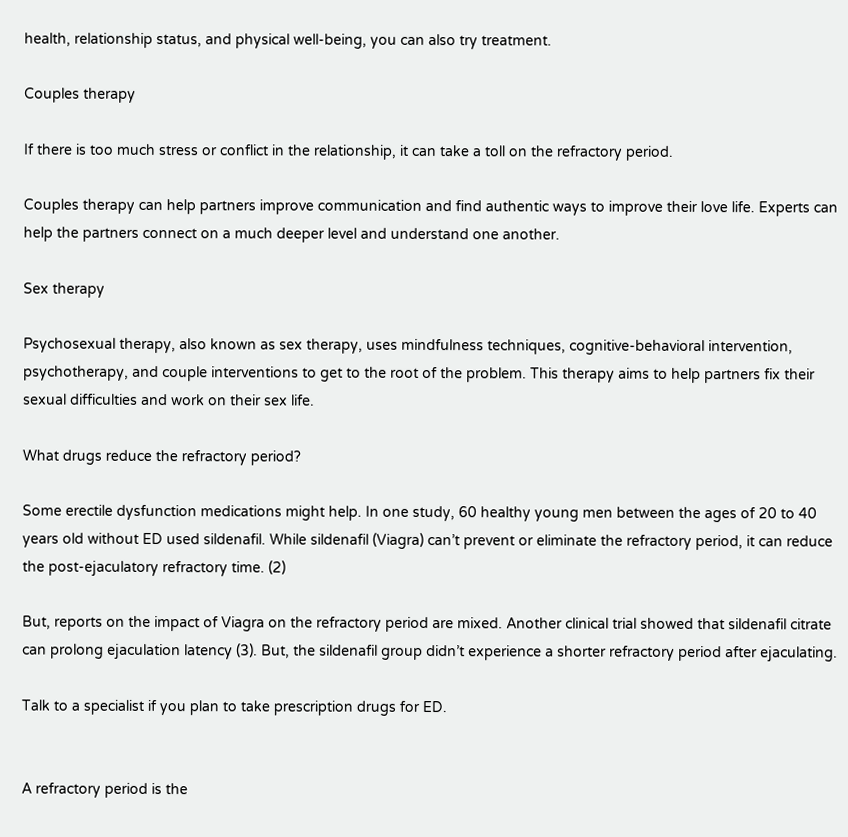health, relationship status, and physical well-being, you can also try treatment.

Couples therapy

If there is too much stress or conflict in the relationship, it can take a toll on the refractory period.

Couples therapy can help partners improve communication and find authentic ways to improve their love life. Experts can help the partners connect on a much deeper level and understand one another.

Sex therapy

Psychosexual therapy, also known as sex therapy, uses mindfulness techniques, cognitive-behavioral intervention, psychotherapy, and couple interventions to get to the root of the problem. This therapy aims to help partners fix their sexual difficulties and work on their sex life.

What drugs reduce the refractory period?

Some erectile dysfunction medications might help. In one study, 60 healthy young men between the ages of 20 to 40 years old without ED used sildenafil. While sildenafil (Viagra) can’t prevent or eliminate the refractory period, it can reduce the post-ejaculatory refractory time. (2)

But, reports on the impact of Viagra on the refractory period are mixed. Another clinical trial showed that sildenafil citrate can prolong ejaculation latency (3). But, the sildenafil group didn’t experience a shorter refractory period after ejaculating.

Talk to a specialist if you plan to take prescription drugs for ED.


A refractory period is the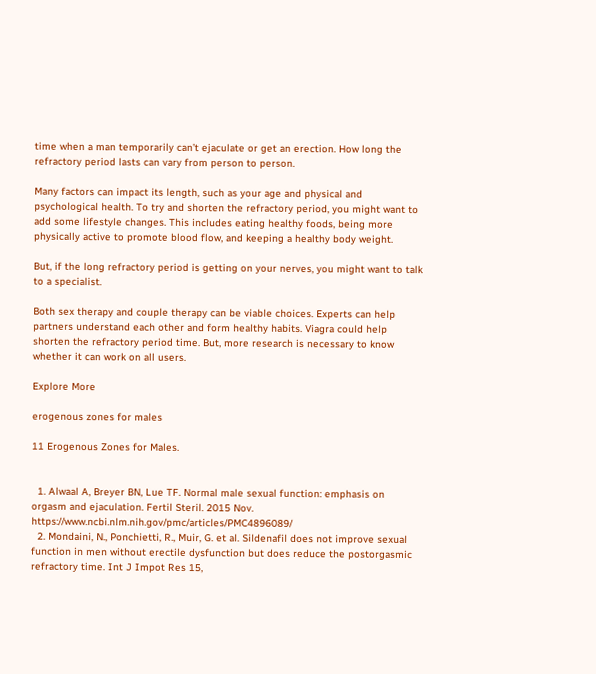time when a man temporarily can’t ejaculate or get an erection. How long the refractory period lasts can vary from person to person.

Many factors can impact its length, such as your age and physical and psychological health. To try and shorten the refractory period, you might want to add some lifestyle changes. This includes eating healthy foods, being more physically active to promote blood flow, and keeping a healthy body weight.

But, if the long refractory period is getting on your nerves, you might want to talk to a specialist.

Both sex therapy and couple therapy can be viable choices. Experts can help partners understand each other and form healthy habits. Viagra could help shorten the refractory period time. But, more research is necessary to know whether it can work on all users.

Explore More

erogenous zones for males

11 Erogenous Zones for Males.


  1. Alwaal A, Breyer BN, Lue TF. Normal male sexual function: emphasis on orgasm and ejaculation. Fertil Steril. 2015 Nov. https://www.ncbi.nlm.nih.gov/pmc/articles/PMC4896089/
  2. Mondaini, N., Ponchietti, R., Muir, G. et al. Sildenafil does not improve sexual function in men without erectile dysfunction but does reduce the postorgasmic refractory time. Int J Impot Res 15,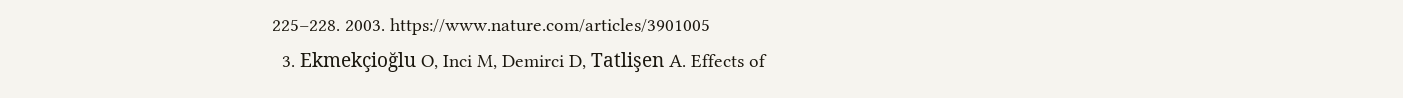225–228. 2003. https://www.nature.com/articles/3901005
  3. Ekmekçioğlu O, Inci M, Demirci D, Tatlişen A. Effects of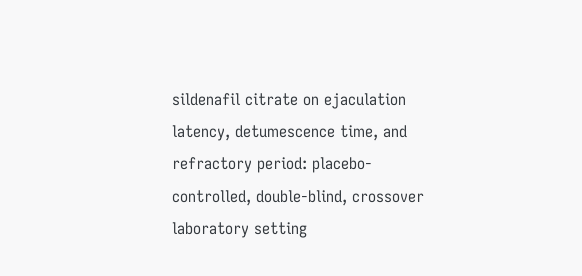sildenafil citrate on ejaculation latency, detumescence time, and refractory period: placebo-controlled, double-blind, crossover laboratory setting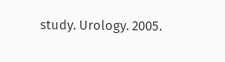study. Urology. 2005.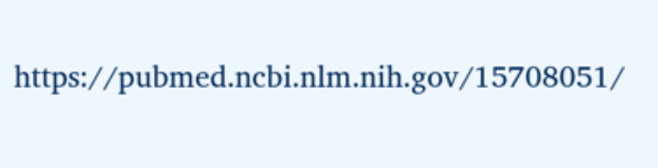https://pubmed.ncbi.nlm.nih.gov/15708051/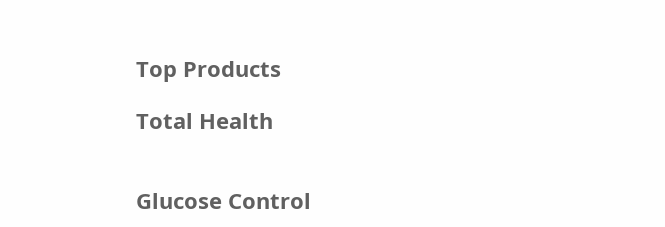Top Products

Total Health


Glucose Control